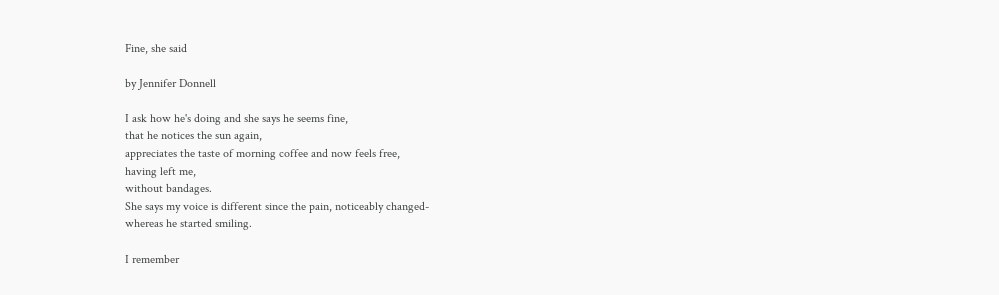Fine, she said

by Jennifer Donnell

I ask how he's doing and she says he seems fine,
that he notices the sun again,
appreciates the taste of morning coffee and now feels free,
having left me,
without bandages.
She says my voice is different since the pain, noticeably changed-
whereas he started smiling.

I remember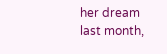her dream last month,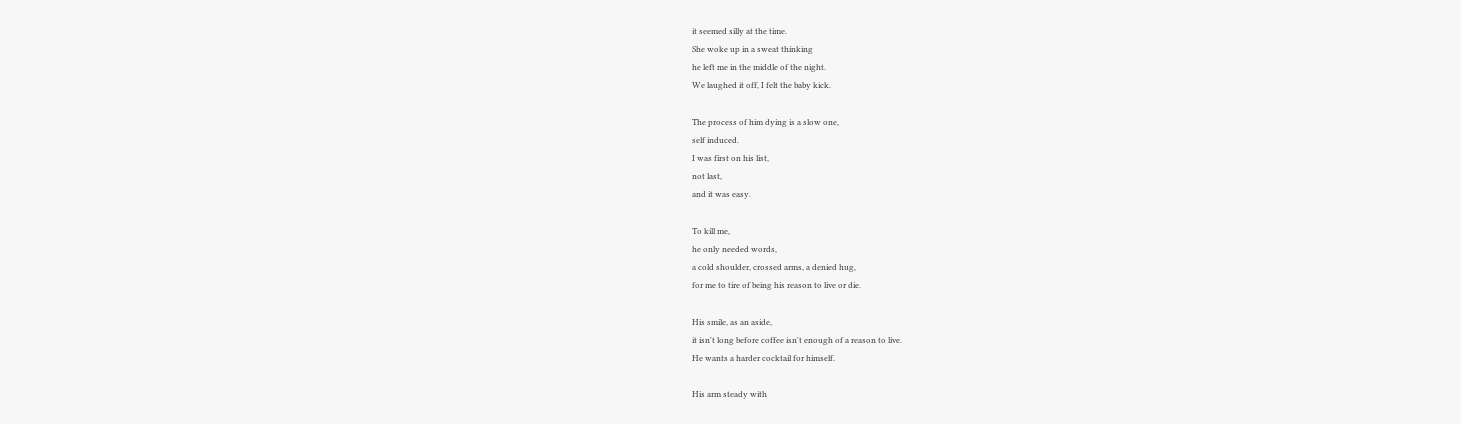it seemed silly at the time.
She woke up in a sweat thinking
he left me in the middle of the night.
We laughed it off, I felt the baby kick.

The process of him dying is a slow one,
self induced.
I was first on his list,
not last,
and it was easy.

To kill me,
he only needed words,
a cold shoulder, crossed arms, a denied hug,
for me to tire of being his reason to live or die.

His smile, as an aside,
it isn't long before coffee isn't enough of a reason to live.
He wants a harder cocktail for himself.

His arm steady with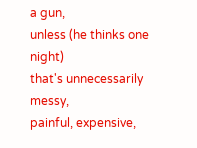a gun,
unless (he thinks one night)
that's unnecessarily messy,
painful, expensive,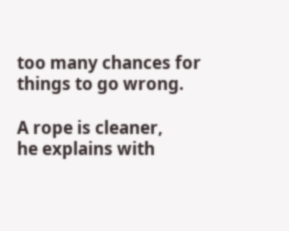too many chances for things to go wrong.

A rope is cleaner,
he explains with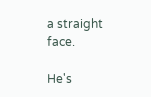a straight face.

He's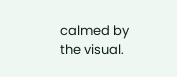calmed by the visual.